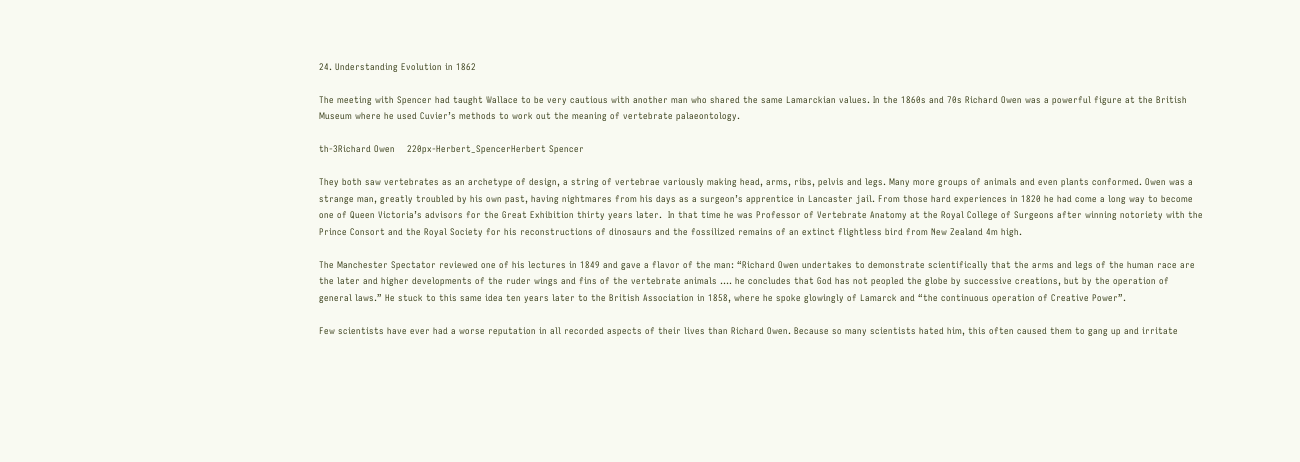24. Understanding Evolution in 1862

The meeting with Spencer had taught Wallace to be very cautious with another man who shared the same Lamarckian values. In the 1860s and 70s Richard Owen was a powerful figure at the British Museum where he used Cuvier’s methods to work out the meaning of vertebrate palaeontology.

th-3Richard Owen    220px-Herbert_SpencerHerbert Spencer

They both saw vertebrates as an archetype of design, a string of vertebrae variously making head, arms, ribs, pelvis and legs. Many more groups of animals and even plants conformed. Owen was a strange man, greatly troubled by his own past, having nightmares from his days as a surgeon’s apprentice in Lancaster jail. From those hard experiences in 1820 he had come a long way to become one of Queen Victoria’s advisors for the Great Exhibition thirty years later.  In that time he was Professor of Vertebrate Anatomy at the Royal College of Surgeons after winning notoriety with the Prince Consort and the Royal Society for his reconstructions of dinosaurs and the fossilized remains of an extinct flightless bird from New Zealand 4m high.

The Manchester Spectator reviewed one of his lectures in 1849 and gave a flavor of the man: “Richard Owen undertakes to demonstrate scientifically that the arms and legs of the human race are the later and higher developments of the ruder wings and fins of the vertebrate animals …. he concludes that God has not peopled the globe by successive creations, but by the operation of general laws.” He stuck to this same idea ten years later to the British Association in 1858, where he spoke glowingly of Lamarck and “the continuous operation of Creative Power”.

Few scientists have ever had a worse reputation in all recorded aspects of their lives than Richard Owen. Because so many scientists hated him, this often caused them to gang up and irritate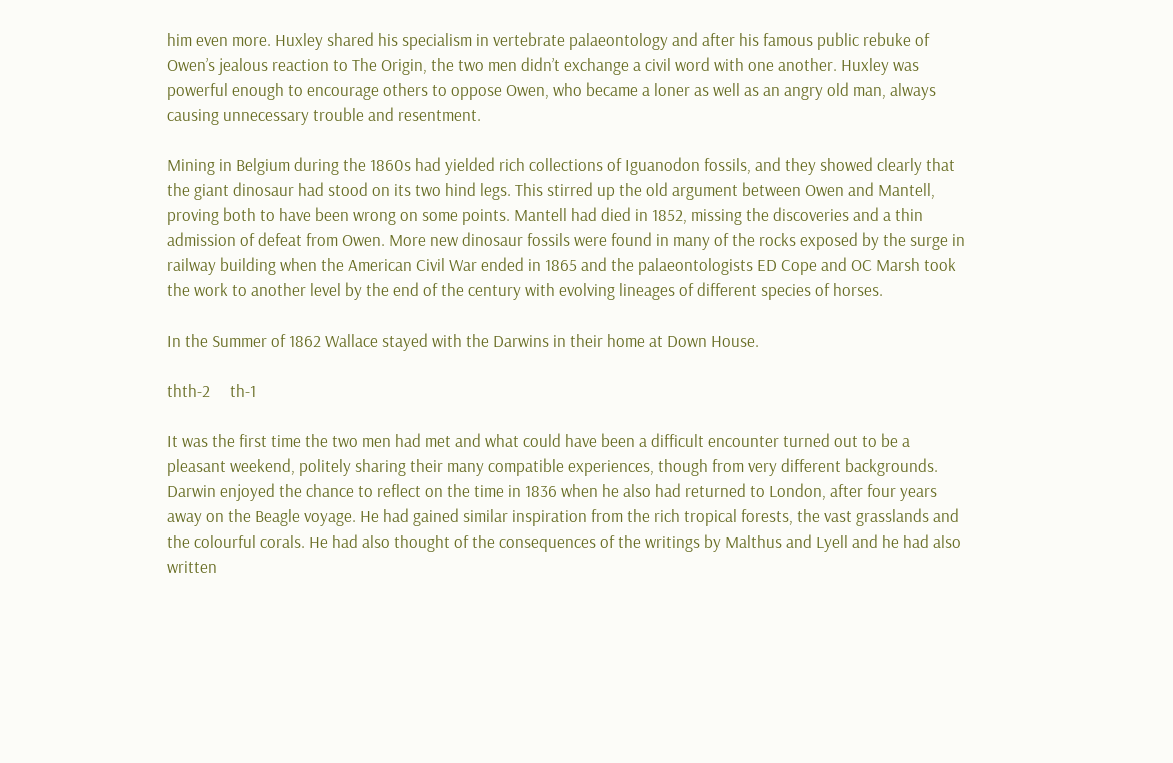him even more. Huxley shared his specialism in vertebrate palaeontology and after his famous public rebuke of Owen’s jealous reaction to The Origin, the two men didn’t exchange a civil word with one another. Huxley was powerful enough to encourage others to oppose Owen, who became a loner as well as an angry old man, always causing unnecessary trouble and resentment.

Mining in Belgium during the 1860s had yielded rich collections of Iguanodon fossils, and they showed clearly that the giant dinosaur had stood on its two hind legs. This stirred up the old argument between Owen and Mantell, proving both to have been wrong on some points. Mantell had died in 1852, missing the discoveries and a thin admission of defeat from Owen. More new dinosaur fossils were found in many of the rocks exposed by the surge in railway building when the American Civil War ended in 1865 and the palaeontologists ED Cope and OC Marsh took the work to another level by the end of the century with evolving lineages of different species of horses.

In the Summer of 1862 Wallace stayed with the Darwins in their home at Down House.

thth-2     th-1

It was the first time the two men had met and what could have been a difficult encounter turned out to be a pleasant weekend, politely sharing their many compatible experiences, though from very different backgrounds. Darwin enjoyed the chance to reflect on the time in 1836 when he also had returned to London, after four years away on the Beagle voyage. He had gained similar inspiration from the rich tropical forests, the vast grasslands and the colourful corals. He had also thought of the consequences of the writings by Malthus and Lyell and he had also written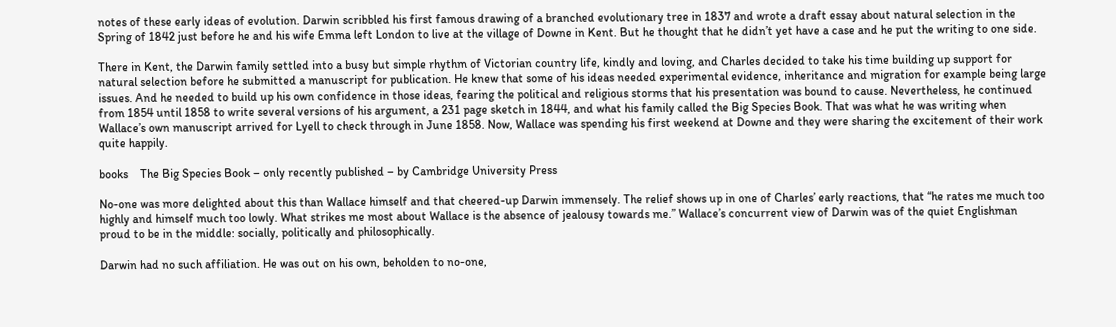notes of these early ideas of evolution. Darwin scribbled his first famous drawing of a branched evolutionary tree in 1837 and wrote a draft essay about natural selection in the Spring of 1842 just before he and his wife Emma left London to live at the village of Downe in Kent. But he thought that he didn’t yet have a case and he put the writing to one side.

There in Kent, the Darwin family settled into a busy but simple rhythm of Victorian country life, kindly and loving, and Charles decided to take his time building up support for natural selection before he submitted a manuscript for publication. He knew that some of his ideas needed experimental evidence, inheritance and migration for example being large issues. And he needed to build up his own confidence in those ideas, fearing the political and religious storms that his presentation was bound to cause. Nevertheless, he continued from 1854 until 1858 to write several versions of his argument, a 231 page sketch in 1844, and what his family called the Big Species Book. That was what he was writing when Wallace’s own manuscript arrived for Lyell to check through in June 1858. Now, Wallace was spending his first weekend at Downe and they were sharing the excitement of their work quite happily.

books    The Big Species Book – only recently published – by Cambridge University Press

No-one was more delighted about this than Wallace himself and that cheered-up Darwin immensely. The relief shows up in one of Charles’ early reactions, that “he rates me much too highly and himself much too lowly. What strikes me most about Wallace is the absence of jealousy towards me.” Wallace’s concurrent view of Darwin was of the quiet Englishman proud to be in the middle: socially, politically and philosophically.

Darwin had no such affiliation. He was out on his own, beholden to no-one,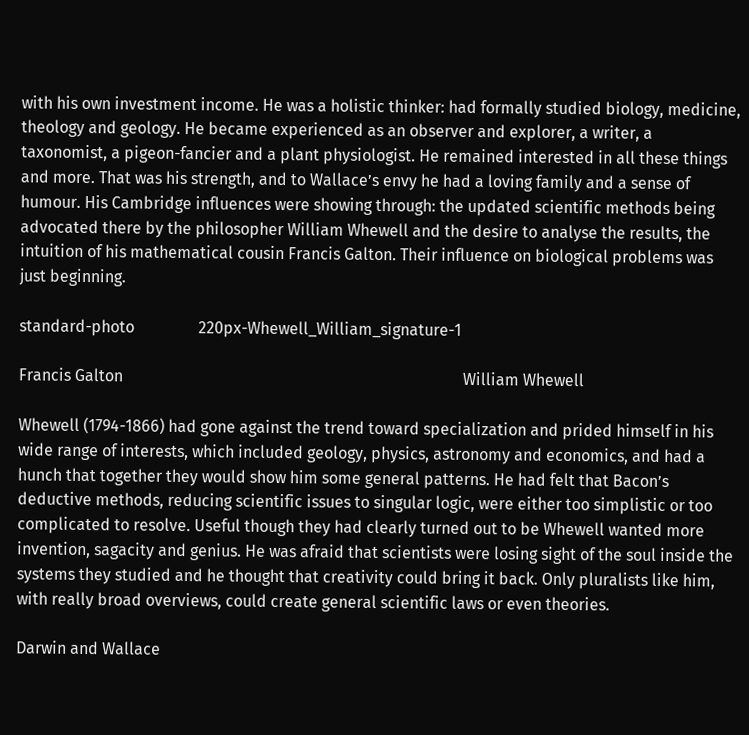with his own investment income. He was a holistic thinker: had formally studied biology, medicine, theology and geology. He became experienced as an observer and explorer, a writer, a taxonomist, a pigeon-fancier and a plant physiologist. He remained interested in all these things and more. That was his strength, and to Wallace’s envy he had a loving family and a sense of humour. His Cambridge influences were showing through: the updated scientific methods being advocated there by the philosopher William Whewell and the desire to analyse the results, the intuition of his mathematical cousin Francis Galton. Their influence on biological problems was just beginning.

standard-photo                220px-Whewell_William_signature-1

Francis Galton                                                                                     William Whewell

Whewell (1794-1866) had gone against the trend toward specialization and prided himself in his wide range of interests, which included geology, physics, astronomy and economics, and had a hunch that together they would show him some general patterns. He had felt that Bacon’s deductive methods, reducing scientific issues to singular logic, were either too simplistic or too complicated to resolve. Useful though they had clearly turned out to be Whewell wanted more invention, sagacity and genius. He was afraid that scientists were losing sight of the soul inside the systems they studied and he thought that creativity could bring it back. Only pluralists like him, with really broad overviews, could create general scientific laws or even theories.

Darwin and Wallace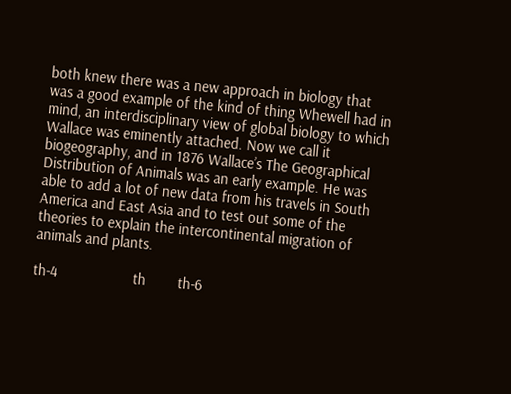both knew there was a new approach in biology that was a good example of the kind of thing Whewell had in mind, an interdisciplinary view of global biology to which Wallace was eminently attached. Now we call it biogeography, and in 1876 Wallace’s The Geographical Distribution of Animals was an early example. He was able to add a lot of new data from his travels in South America and East Asia and to test out some of the theories to explain the intercontinental migration of animals and plants.

th-4                   th        th-6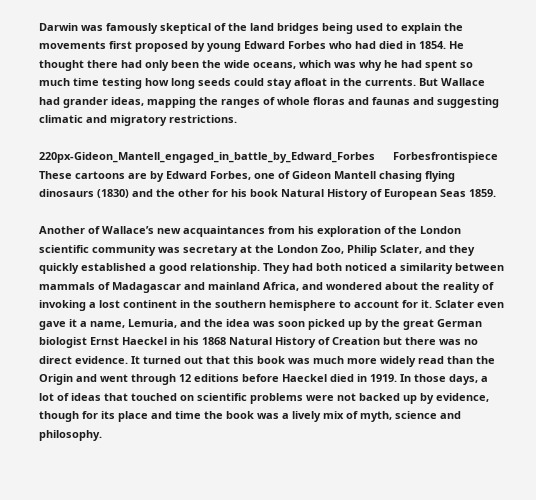Darwin was famously skeptical of the land bridges being used to explain the movements first proposed by young Edward Forbes who had died in 1854. He thought there had only been the wide oceans, which was why he had spent so much time testing how long seeds could stay afloat in the currents. But Wallace had grander ideas, mapping the ranges of whole floras and faunas and suggesting climatic and migratory restrictions.

220px-Gideon_Mantell_engaged_in_battle_by_Edward_Forbes      Forbesfrontispiece These cartoons are by Edward Forbes, one of Gideon Mantell chasing flying dinosaurs (1830) and the other for his book Natural History of European Seas 1859.

Another of Wallace’s new acquaintances from his exploration of the London scientific community was secretary at the London Zoo, Philip Sclater, and they quickly established a good relationship. They had both noticed a similarity between mammals of Madagascar and mainland Africa, and wondered about the reality of invoking a lost continent in the southern hemisphere to account for it. Sclater even gave it a name, Lemuria, and the idea was soon picked up by the great German biologist Ernst Haeckel in his 1868 Natural History of Creation but there was no direct evidence. It turned out that this book was much more widely read than the Origin and went through 12 editions before Haeckel died in 1919. In those days, a lot of ideas that touched on scientific problems were not backed up by evidence, though for its place and time the book was a lively mix of myth, science and philosophy.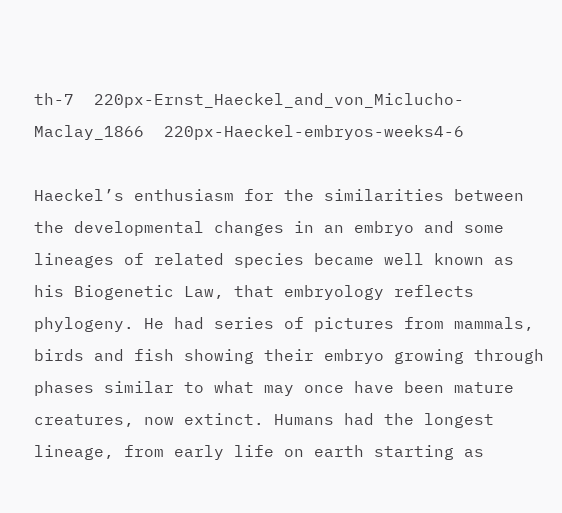th-7  220px-Ernst_Haeckel_and_von_Miclucho-Maclay_1866  220px-Haeckel-embryos-weeks4-6

Haeckel’s enthusiasm for the similarities between the developmental changes in an embryo and some lineages of related species became well known as his Biogenetic Law, that embryology reflects phylogeny. He had series of pictures from mammals, birds and fish showing their embryo growing through phases similar to what may once have been mature creatures, now extinct. Humans had the longest lineage, from early life on earth starting as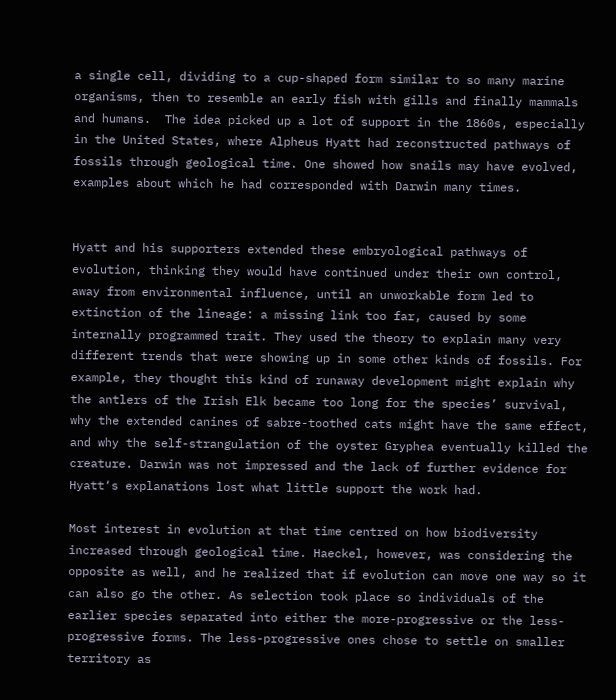a single cell, dividing to a cup-shaped form similar to so many marine organisms, then to resemble an early fish with gills and finally mammals and humans.  The idea picked up a lot of support in the 1860s, especially in the United States, where Alpheus Hyatt had reconstructed pathways of fossils through geological time. One showed how snails may have evolved, examples about which he had corresponded with Darwin many times.


Hyatt and his supporters extended these embryological pathways of evolution, thinking they would have continued under their own control, away from environmental influence, until an unworkable form led to extinction of the lineage: a missing link too far, caused by some internally programmed trait. They used the theory to explain many very different trends that were showing up in some other kinds of fossils. For example, they thought this kind of runaway development might explain why the antlers of the Irish Elk became too long for the species’ survival, why the extended canines of sabre-toothed cats might have the same effect, and why the self-strangulation of the oyster Gryphea eventually killed the creature. Darwin was not impressed and the lack of further evidence for Hyatt‘s explanations lost what little support the work had.

Most interest in evolution at that time centred on how biodiversity increased through geological time. Haeckel, however, was considering the opposite as well, and he realized that if evolution can move one way so it can also go the other. As selection took place so individuals of the earlier species separated into either the more-progressive or the less-progressive forms. The less-progressive ones chose to settle on smaller territory as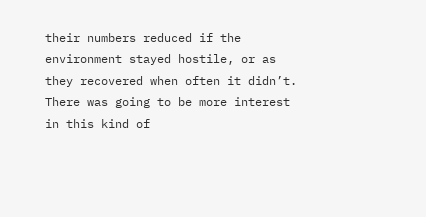their numbers reduced if the environment stayed hostile, or as they recovered when often it didn’t. There was going to be more interest in this kind of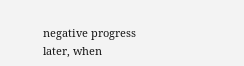negative progress later, when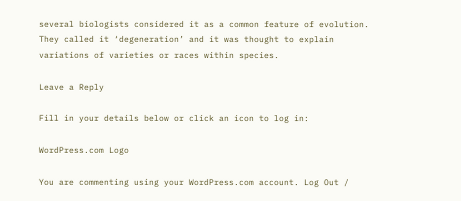several biologists considered it as a common feature of evolution. They called it ‘degeneration’ and it was thought to explain variations of varieties or races within species.

Leave a Reply

Fill in your details below or click an icon to log in:

WordPress.com Logo

You are commenting using your WordPress.com account. Log Out /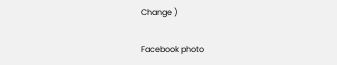Change )

Facebook photo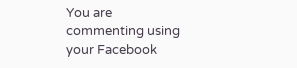You are commenting using your Facebook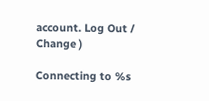account. Log Out /  Change )

Connecting to %s